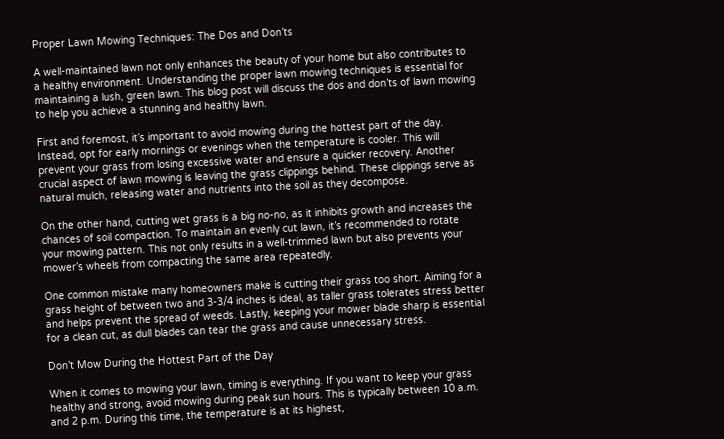Proper Lawn Mowing Techniques: The Dos and Don’ts

A well-maintained lawn not only enhances the beauty of your home but also contributes to a healthy environment. Understanding the proper lawn mowing techniques is essential for maintaining a lush, green lawn. This blog post will discuss the dos and don’ts of lawn mowing to help you achieve a stunning and healthy lawn.

First and foremost, it’s important to avoid mowing during the hottest part of the day. Instead, opt for early mornings or evenings when the temperature is cooler. This will prevent your grass from losing excessive water and ensure a quicker recovery. Another crucial aspect of lawn mowing is leaving the grass clippings behind. These clippings serve as natural mulch, releasing water and nutrients into the soil as they decompose.

On the other hand, cutting wet grass is a big no-no, as it inhibits growth and increases the chances of soil compaction. To maintain an evenly cut lawn, it’s recommended to rotate your mowing pattern. This not only results in a well-trimmed lawn but also prevents your mower’s wheels from compacting the same area repeatedly.

One common mistake many homeowners make is cutting their grass too short. Aiming for a grass height of between two and 3-3/4 inches is ideal, as taller grass tolerates stress better and helps prevent the spread of weeds. Lastly, keeping your mower blade sharp is essential for a clean cut, as dull blades can tear the grass and cause unnecessary stress.

Don’t Mow During the Hottest Part of the Day

When it comes to mowing your lawn, timing is everything. If you want to keep your grass healthy and strong, avoid mowing during peak sun hours. This is typically between 10 a.m. and 2 p.m. During this time, the temperature is at its highest,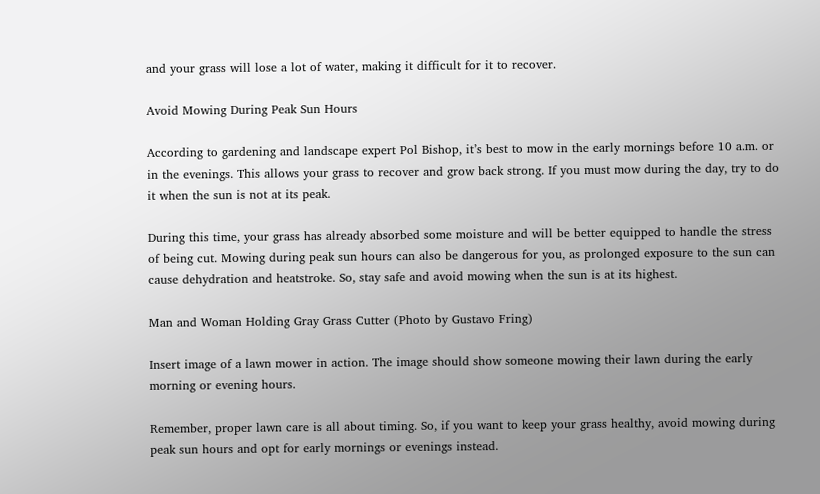and your grass will lose a lot of water, making it difficult for it to recover.

Avoid Mowing During Peak Sun Hours

According to gardening and landscape expert Pol Bishop, it’s best to mow in the early mornings before 10 a.m. or in the evenings. This allows your grass to recover and grow back strong. If you must mow during the day, try to do it when the sun is not at its peak.

During this time, your grass has already absorbed some moisture and will be better equipped to handle the stress of being cut. Mowing during peak sun hours can also be dangerous for you, as prolonged exposure to the sun can cause dehydration and heatstroke. So, stay safe and avoid mowing when the sun is at its highest.

Man and Woman Holding Gray Grass Cutter (Photo by Gustavo Fring)

Insert image of a lawn mower in action. The image should show someone mowing their lawn during the early morning or evening hours.

Remember, proper lawn care is all about timing. So, if you want to keep your grass healthy, avoid mowing during peak sun hours and opt for early mornings or evenings instead.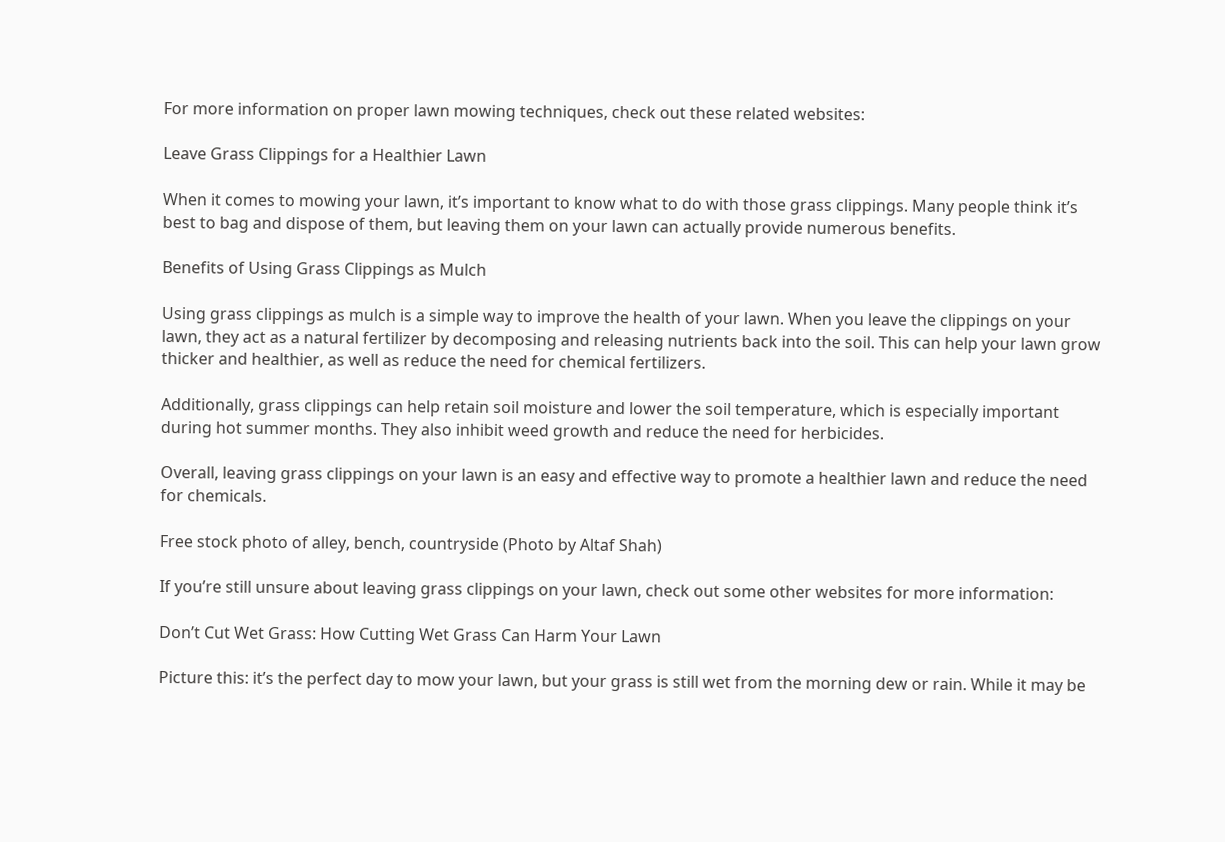For more information on proper lawn mowing techniques, check out these related websites:

Leave Grass Clippings for a Healthier Lawn

When it comes to mowing your lawn, it’s important to know what to do with those grass clippings. Many people think it’s best to bag and dispose of them, but leaving them on your lawn can actually provide numerous benefits.

Benefits of Using Grass Clippings as Mulch

Using grass clippings as mulch is a simple way to improve the health of your lawn. When you leave the clippings on your lawn, they act as a natural fertilizer by decomposing and releasing nutrients back into the soil. This can help your lawn grow thicker and healthier, as well as reduce the need for chemical fertilizers.

Additionally, grass clippings can help retain soil moisture and lower the soil temperature, which is especially important during hot summer months. They also inhibit weed growth and reduce the need for herbicides.

Overall, leaving grass clippings on your lawn is an easy and effective way to promote a healthier lawn and reduce the need for chemicals.

Free stock photo of alley, bench, countryside (Photo by Altaf Shah)

If you’re still unsure about leaving grass clippings on your lawn, check out some other websites for more information:

Don’t Cut Wet Grass: How Cutting Wet Grass Can Harm Your Lawn

Picture this: it’s the perfect day to mow your lawn, but your grass is still wet from the morning dew or rain. While it may be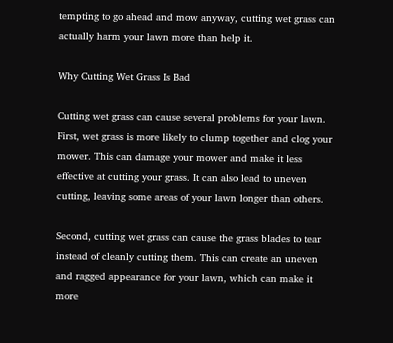tempting to go ahead and mow anyway, cutting wet grass can actually harm your lawn more than help it.

Why Cutting Wet Grass Is Bad

Cutting wet grass can cause several problems for your lawn. First, wet grass is more likely to clump together and clog your mower. This can damage your mower and make it less effective at cutting your grass. It can also lead to uneven cutting, leaving some areas of your lawn longer than others.

Second, cutting wet grass can cause the grass blades to tear instead of cleanly cutting them. This can create an uneven and ragged appearance for your lawn, which can make it more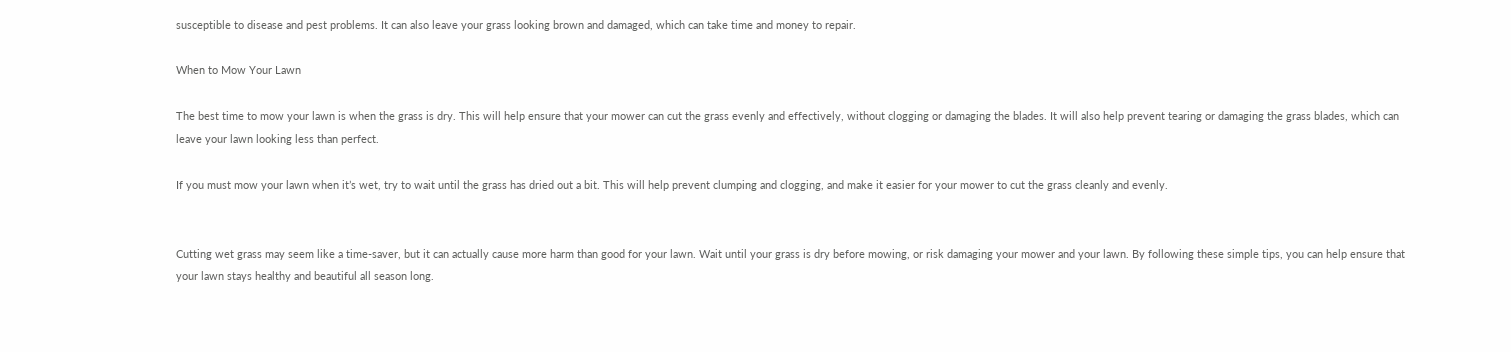susceptible to disease and pest problems. It can also leave your grass looking brown and damaged, which can take time and money to repair.

When to Mow Your Lawn

The best time to mow your lawn is when the grass is dry. This will help ensure that your mower can cut the grass evenly and effectively, without clogging or damaging the blades. It will also help prevent tearing or damaging the grass blades, which can leave your lawn looking less than perfect.

If you must mow your lawn when it’s wet, try to wait until the grass has dried out a bit. This will help prevent clumping and clogging, and make it easier for your mower to cut the grass cleanly and evenly.


Cutting wet grass may seem like a time-saver, but it can actually cause more harm than good for your lawn. Wait until your grass is dry before mowing, or risk damaging your mower and your lawn. By following these simple tips, you can help ensure that your lawn stays healthy and beautiful all season long.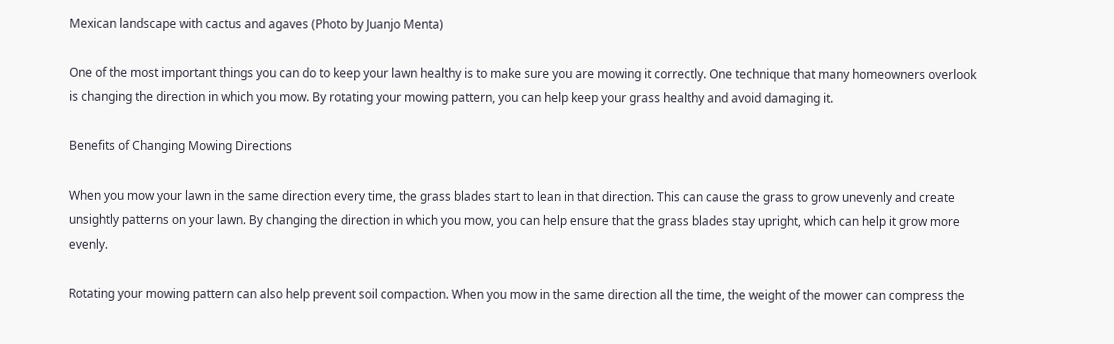Mexican landscape with cactus and agaves (Photo by Juanjo Menta)

One of the most important things you can do to keep your lawn healthy is to make sure you are mowing it correctly. One technique that many homeowners overlook is changing the direction in which you mow. By rotating your mowing pattern, you can help keep your grass healthy and avoid damaging it.

Benefits of Changing Mowing Directions

When you mow your lawn in the same direction every time, the grass blades start to lean in that direction. This can cause the grass to grow unevenly and create unsightly patterns on your lawn. By changing the direction in which you mow, you can help ensure that the grass blades stay upright, which can help it grow more evenly.

Rotating your mowing pattern can also help prevent soil compaction. When you mow in the same direction all the time, the weight of the mower can compress the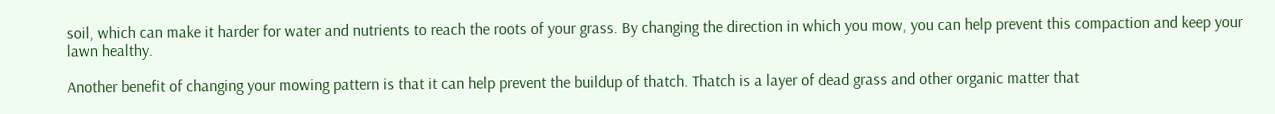soil, which can make it harder for water and nutrients to reach the roots of your grass. By changing the direction in which you mow, you can help prevent this compaction and keep your lawn healthy.

Another benefit of changing your mowing pattern is that it can help prevent the buildup of thatch. Thatch is a layer of dead grass and other organic matter that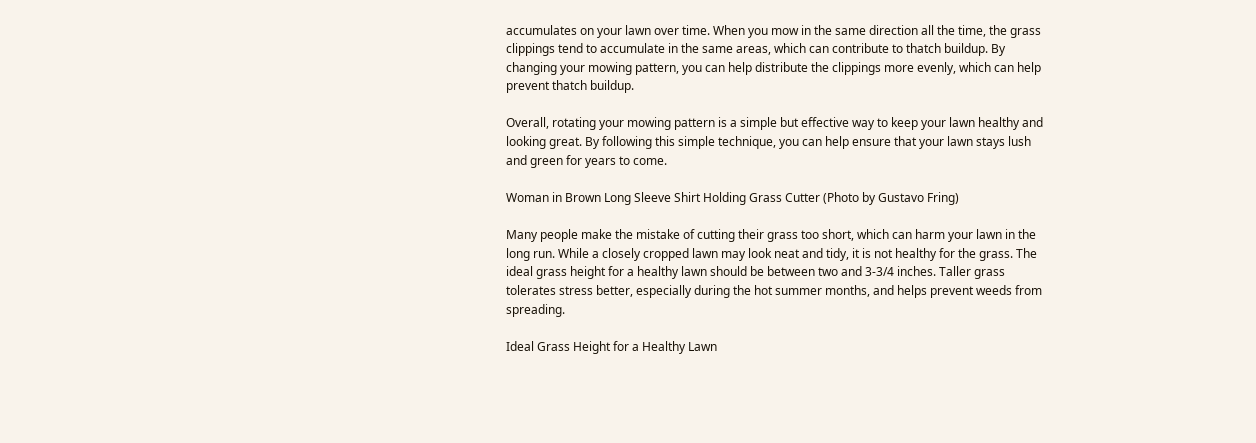accumulates on your lawn over time. When you mow in the same direction all the time, the grass clippings tend to accumulate in the same areas, which can contribute to thatch buildup. By changing your mowing pattern, you can help distribute the clippings more evenly, which can help prevent thatch buildup.

Overall, rotating your mowing pattern is a simple but effective way to keep your lawn healthy and looking great. By following this simple technique, you can help ensure that your lawn stays lush and green for years to come.

Woman in Brown Long Sleeve Shirt Holding Grass Cutter (Photo by Gustavo Fring)

Many people make the mistake of cutting their grass too short, which can harm your lawn in the long run. While a closely cropped lawn may look neat and tidy, it is not healthy for the grass. The ideal grass height for a healthy lawn should be between two and 3-3/4 inches. Taller grass tolerates stress better, especially during the hot summer months, and helps prevent weeds from spreading.

Ideal Grass Height for a Healthy Lawn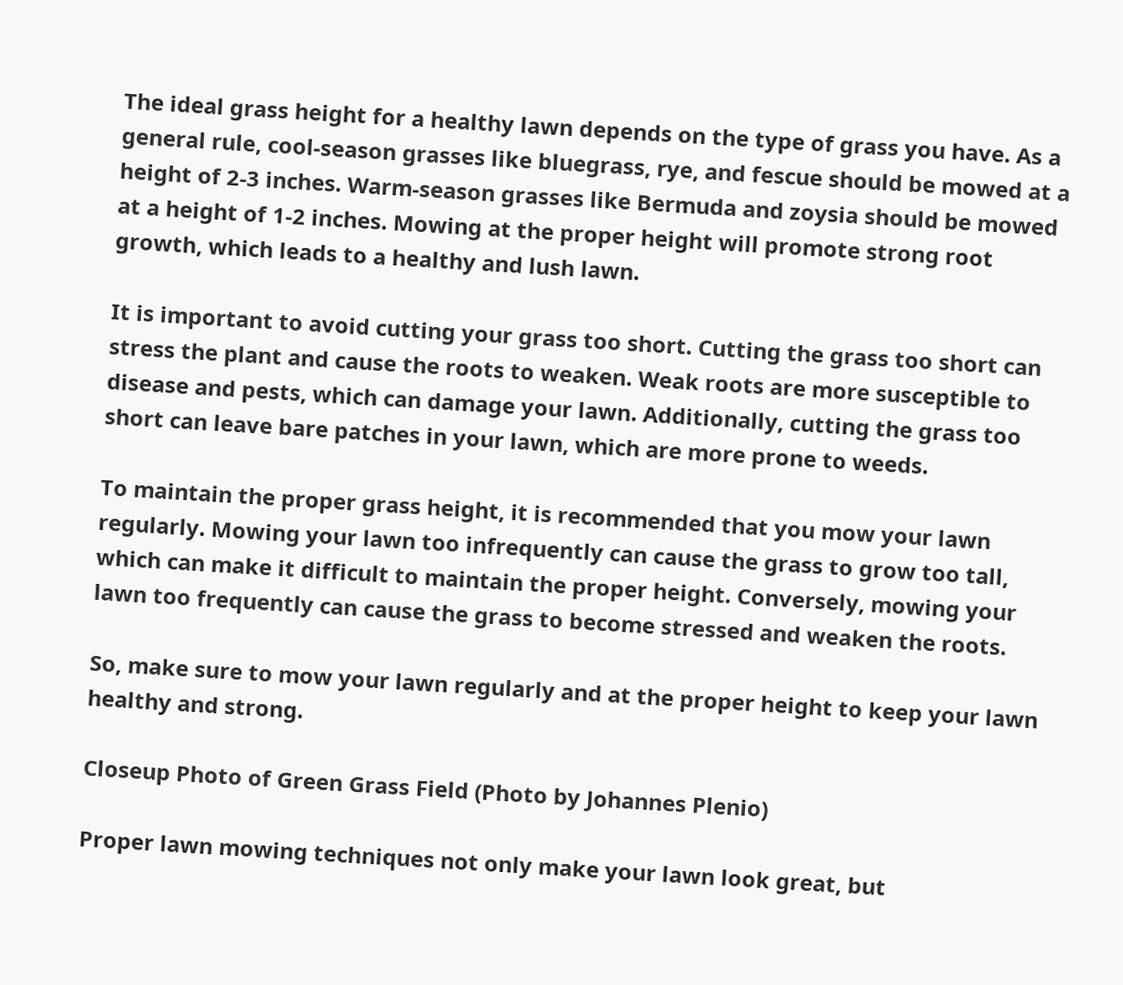The ideal grass height for a healthy lawn depends on the type of grass you have. As a general rule, cool-season grasses like bluegrass, rye, and fescue should be mowed at a height of 2-3 inches. Warm-season grasses like Bermuda and zoysia should be mowed at a height of 1-2 inches. Mowing at the proper height will promote strong root growth, which leads to a healthy and lush lawn.

It is important to avoid cutting your grass too short. Cutting the grass too short can stress the plant and cause the roots to weaken. Weak roots are more susceptible to disease and pests, which can damage your lawn. Additionally, cutting the grass too short can leave bare patches in your lawn, which are more prone to weeds.

To maintain the proper grass height, it is recommended that you mow your lawn regularly. Mowing your lawn too infrequently can cause the grass to grow too tall, which can make it difficult to maintain the proper height. Conversely, mowing your lawn too frequently can cause the grass to become stressed and weaken the roots.

So, make sure to mow your lawn regularly and at the proper height to keep your lawn healthy and strong.

Closeup Photo of Green Grass Field (Photo by Johannes Plenio)

Proper lawn mowing techniques not only make your lawn look great, but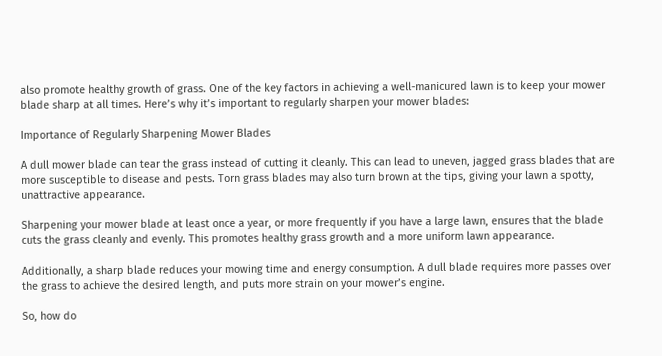also promote healthy growth of grass. One of the key factors in achieving a well-manicured lawn is to keep your mower blade sharp at all times. Here’s why it’s important to regularly sharpen your mower blades:

Importance of Regularly Sharpening Mower Blades

A dull mower blade can tear the grass instead of cutting it cleanly. This can lead to uneven, jagged grass blades that are more susceptible to disease and pests. Torn grass blades may also turn brown at the tips, giving your lawn a spotty, unattractive appearance.

Sharpening your mower blade at least once a year, or more frequently if you have a large lawn, ensures that the blade cuts the grass cleanly and evenly. This promotes healthy grass growth and a more uniform lawn appearance.

Additionally, a sharp blade reduces your mowing time and energy consumption. A dull blade requires more passes over the grass to achieve the desired length, and puts more strain on your mower’s engine.

So, how do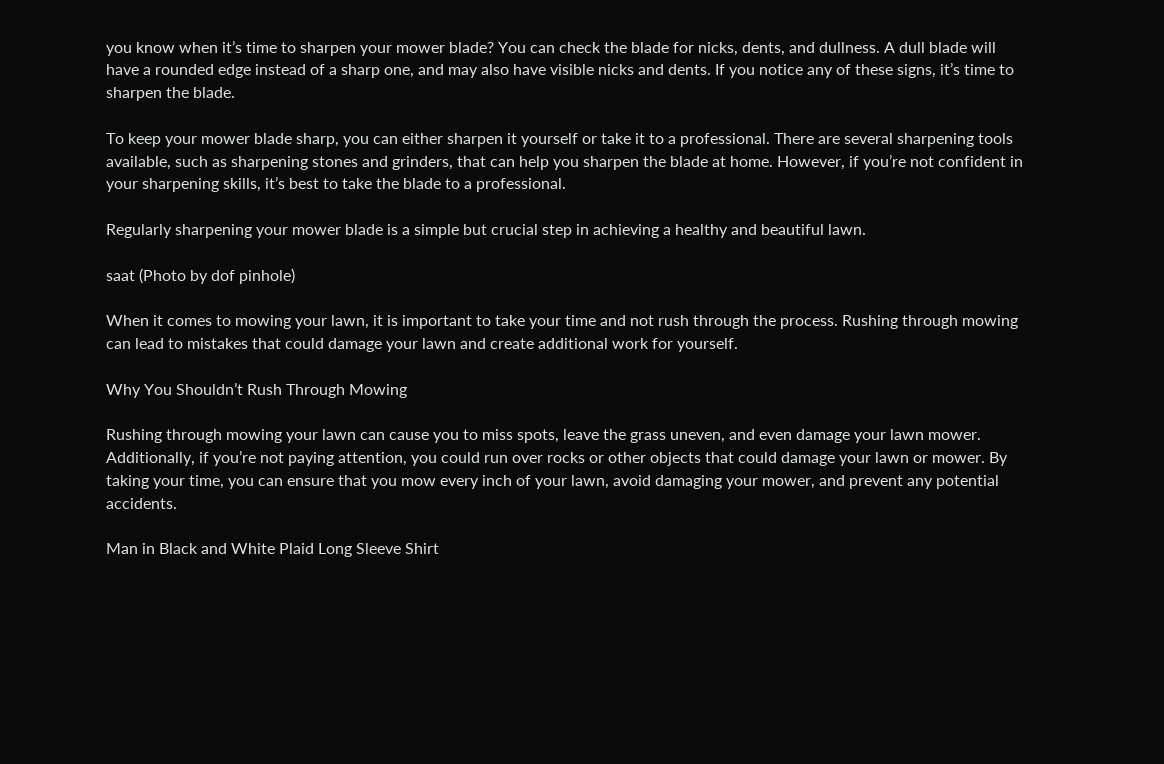you know when it’s time to sharpen your mower blade? You can check the blade for nicks, dents, and dullness. A dull blade will have a rounded edge instead of a sharp one, and may also have visible nicks and dents. If you notice any of these signs, it’s time to sharpen the blade.

To keep your mower blade sharp, you can either sharpen it yourself or take it to a professional. There are several sharpening tools available, such as sharpening stones and grinders, that can help you sharpen the blade at home. However, if you’re not confident in your sharpening skills, it’s best to take the blade to a professional.

Regularly sharpening your mower blade is a simple but crucial step in achieving a healthy and beautiful lawn.

saat (Photo by dof pinhole)

When it comes to mowing your lawn, it is important to take your time and not rush through the process. Rushing through mowing can lead to mistakes that could damage your lawn and create additional work for yourself.

Why You Shouldn’t Rush Through Mowing

Rushing through mowing your lawn can cause you to miss spots, leave the grass uneven, and even damage your lawn mower. Additionally, if you’re not paying attention, you could run over rocks or other objects that could damage your lawn or mower. By taking your time, you can ensure that you mow every inch of your lawn, avoid damaging your mower, and prevent any potential accidents.

Man in Black and White Plaid Long Sleeve Shirt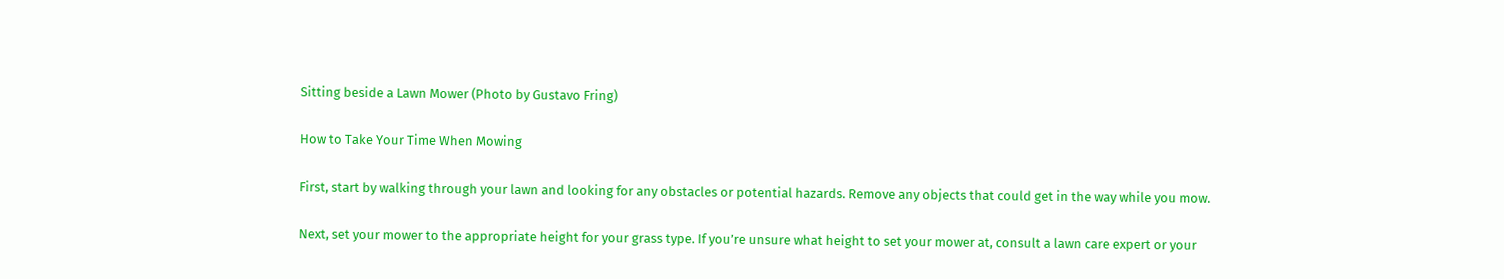Sitting beside a Lawn Mower (Photo by Gustavo Fring)

How to Take Your Time When Mowing

First, start by walking through your lawn and looking for any obstacles or potential hazards. Remove any objects that could get in the way while you mow.

Next, set your mower to the appropriate height for your grass type. If you’re unsure what height to set your mower at, consult a lawn care expert or your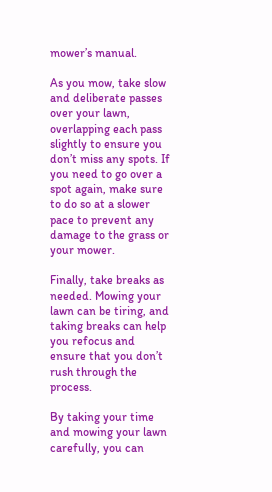mower’s manual.

As you mow, take slow and deliberate passes over your lawn, overlapping each pass slightly to ensure you don’t miss any spots. If you need to go over a spot again, make sure to do so at a slower pace to prevent any damage to the grass or your mower.

Finally, take breaks as needed. Mowing your lawn can be tiring, and taking breaks can help you refocus and ensure that you don’t rush through the process.

By taking your time and mowing your lawn carefully, you can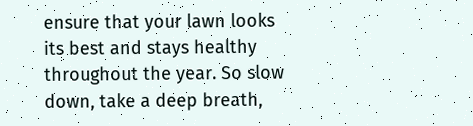ensure that your lawn looks its best and stays healthy throughout the year. So slow down, take a deep breath,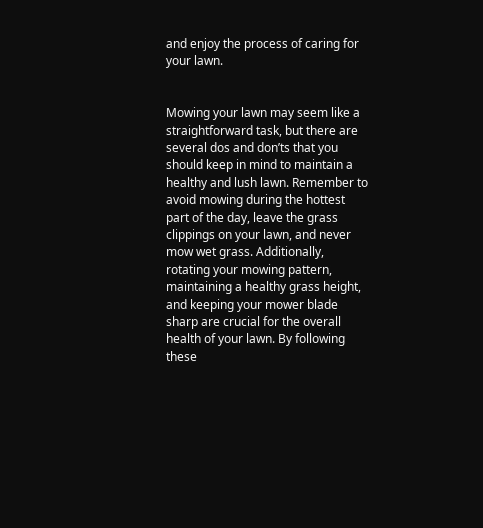and enjoy the process of caring for your lawn.


Mowing your lawn may seem like a straightforward task, but there are several dos and don’ts that you should keep in mind to maintain a healthy and lush lawn. Remember to avoid mowing during the hottest part of the day, leave the grass clippings on your lawn, and never mow wet grass. Additionally, rotating your mowing pattern, maintaining a healthy grass height, and keeping your mower blade sharp are crucial for the overall health of your lawn. By following these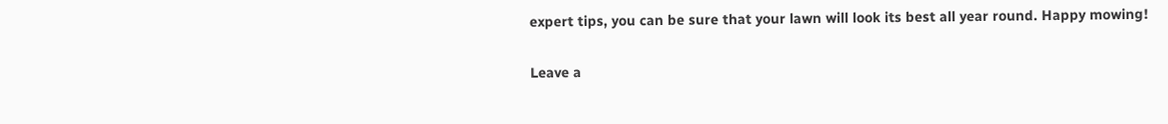expert tips, you can be sure that your lawn will look its best all year round. Happy mowing!

Leave a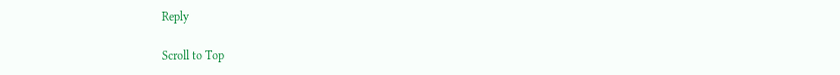Reply

Scroll to Top